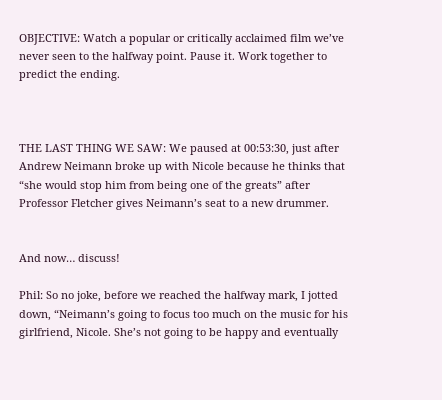OBJECTIVE: Watch a popular or critically acclaimed film we’ve never seen to the halfway point. Pause it. Work together to predict the ending.



THE LAST THING WE SAW: We paused at 00:53:30, just after Andrew Neimann broke up with Nicole because he thinks that “she would stop him from being one of the greats” after Professor Fletcher gives Neimann’s seat to a new drummer.


And now… discuss!

Phil: So no joke, before we reached the halfway mark, I jotted down, “Neimann’s going to focus too much on the music for his girlfriend, Nicole. She’s not going to be happy and eventually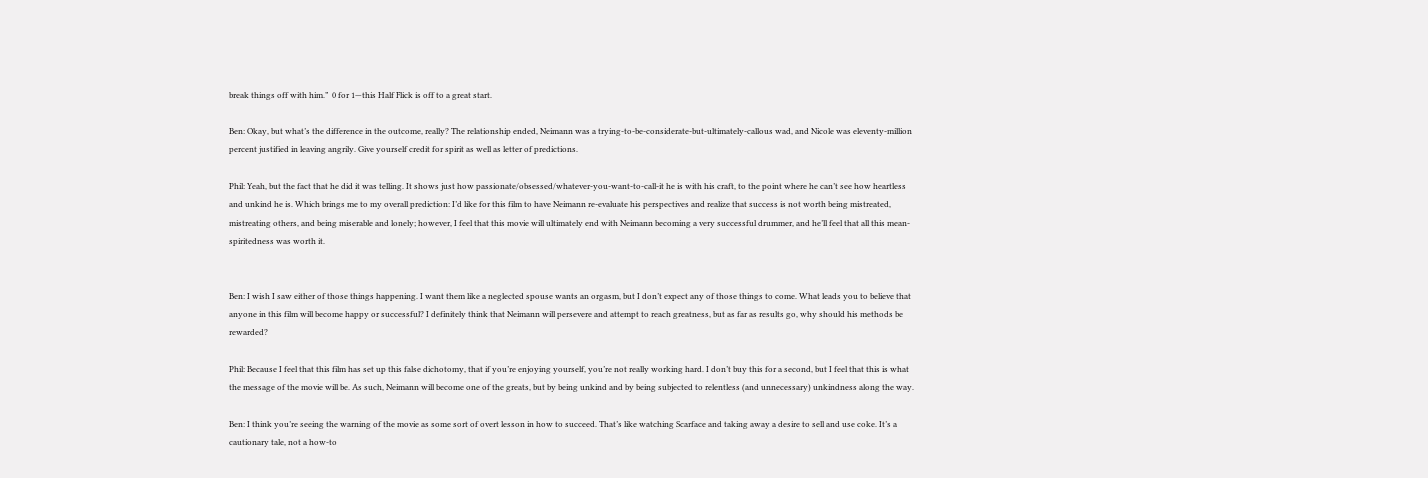break things off with him.”  0 for 1—this Half Flick is off to a great start.

Ben: Okay, but what’s the difference in the outcome, really? The relationship ended, Neimann was a trying-to-be-considerate-but-ultimately-callous wad, and Nicole was eleventy-million percent justified in leaving angrily. Give yourself credit for spirit as well as letter of predictions.

Phil: Yeah, but the fact that he did it was telling. It shows just how passionate/obsessed/whatever-you-want-to-call-it he is with his craft, to the point where he can’t see how heartless and unkind he is. Which brings me to my overall prediction: I’d like for this film to have Neimann re-evaluate his perspectives and realize that success is not worth being mistreated, mistreating others, and being miserable and lonely; however, I feel that this movie will ultimately end with Neimann becoming a very successful drummer, and he’ll feel that all this mean-spiritedness was worth it.


Ben: I wish I saw either of those things happening. I want them like a neglected spouse wants an orgasm, but I don’t expect any of those things to come. What leads you to believe that anyone in this film will become happy or successful? I definitely think that Neimann will persevere and attempt to reach greatness, but as far as results go, why should his methods be rewarded?

Phil: Because I feel that this film has set up this false dichotomy, that if you’re enjoying yourself, you’re not really working hard. I don’t buy this for a second, but I feel that this is what the message of the movie will be. As such, Neimann will become one of the greats, but by being unkind and by being subjected to relentless (and unnecessary) unkindness along the way.

Ben: I think you’re seeing the warning of the movie as some sort of overt lesson in how to succeed. That’s like watching Scarface and taking away a desire to sell and use coke. It’s a cautionary tale, not a how-to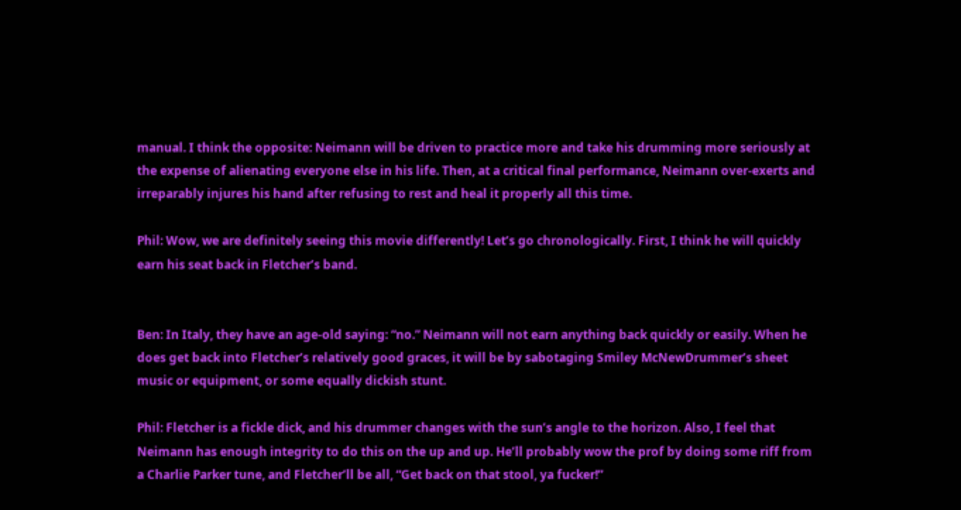manual. I think the opposite: Neimann will be driven to practice more and take his drumming more seriously at the expense of alienating everyone else in his life. Then, at a critical final performance, Neimann over-exerts and irreparably injures his hand after refusing to rest and heal it properly all this time.

Phil: Wow, we are definitely seeing this movie differently! Let’s go chronologically. First, I think he will quickly earn his seat back in Fletcher’s band.


Ben: In Italy, they have an age-old saying: “no.” Neimann will not earn anything back quickly or easily. When he does get back into Fletcher’s relatively good graces, it will be by sabotaging Smiley McNewDrummer’s sheet music or equipment, or some equally dickish stunt.

Phil: Fletcher is a fickle dick, and his drummer changes with the sun’s angle to the horizon. Also, I feel that Neimann has enough integrity to do this on the up and up. He’ll probably wow the prof by doing some riff from a Charlie Parker tune, and Fletcher’ll be all, “Get back on that stool, ya fucker!”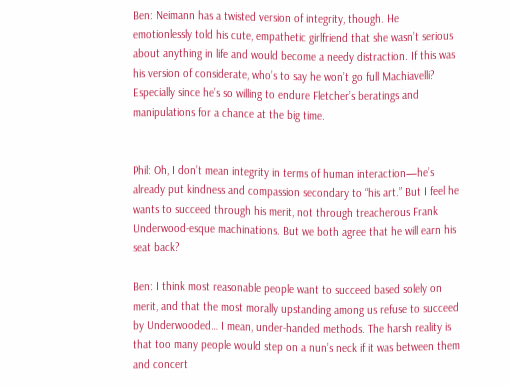Ben: Neimann has a twisted version of integrity, though. He emotionlessly told his cute, empathetic girlfriend that she wasn’t serious about anything in life and would become a needy distraction. If this was his version of considerate, who’s to say he won’t go full Machiavelli? Especially since he’s so willing to endure Fletcher’s beratings and manipulations for a chance at the big time.


Phil: Oh, I don’t mean integrity in terms of human interaction—he’s already put kindness and compassion secondary to “his art.” But I feel he wants to succeed through his merit, not through treacherous Frank Underwood-esque machinations. But we both agree that he will earn his seat back?

Ben: I think most reasonable people want to succeed based solely on merit, and that the most morally upstanding among us refuse to succeed by Underwooded… I mean, under-handed methods. The harsh reality is that too many people would step on a nun’s neck if it was between them and concert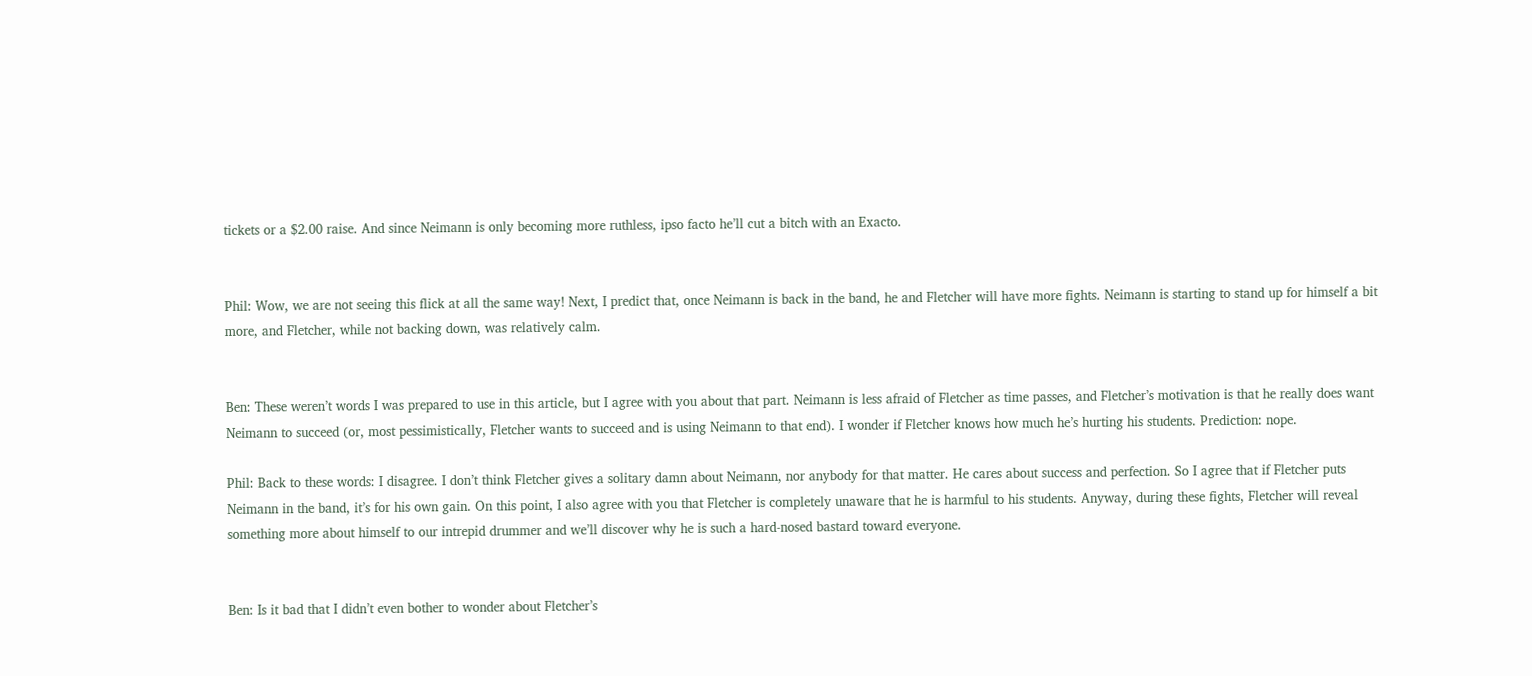tickets or a $2.00 raise. And since Neimann is only becoming more ruthless, ipso facto he’ll cut a bitch with an Exacto.


Phil: Wow, we are not seeing this flick at all the same way! Next, I predict that, once Neimann is back in the band, he and Fletcher will have more fights. Neimann is starting to stand up for himself a bit more, and Fletcher, while not backing down, was relatively calm.


Ben: These weren’t words I was prepared to use in this article, but I agree with you about that part. Neimann is less afraid of Fletcher as time passes, and Fletcher’s motivation is that he really does want Neimann to succeed (or, most pessimistically, Fletcher wants to succeed and is using Neimann to that end). I wonder if Fletcher knows how much he’s hurting his students. Prediction: nope.

Phil: Back to these words: I disagree. I don’t think Fletcher gives a solitary damn about Neimann, nor anybody for that matter. He cares about success and perfection. So I agree that if Fletcher puts Neimann in the band, it’s for his own gain. On this point, I also agree with you that Fletcher is completely unaware that he is harmful to his students. Anyway, during these fights, Fletcher will reveal something more about himself to our intrepid drummer and we’ll discover why he is such a hard-nosed bastard toward everyone.


Ben: Is it bad that I didn’t even bother to wonder about Fletcher’s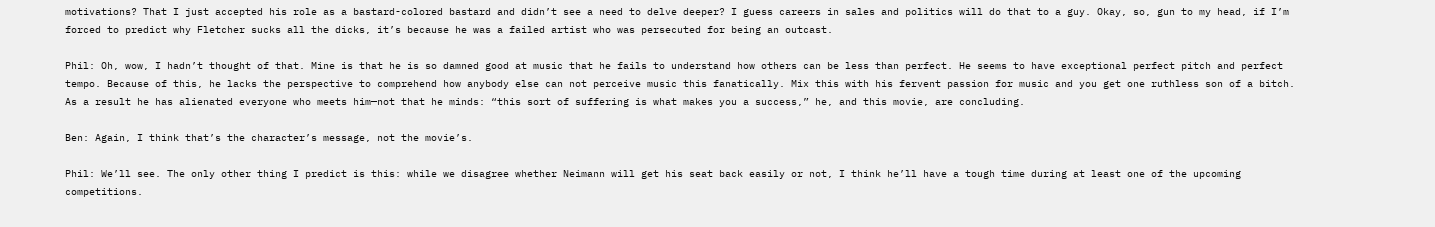motivations? That I just accepted his role as a bastard-colored bastard and didn’t see a need to delve deeper? I guess careers in sales and politics will do that to a guy. Okay, so, gun to my head, if I’m forced to predict why Fletcher sucks all the dicks, it’s because he was a failed artist who was persecuted for being an outcast.

Phil: Oh, wow, I hadn’t thought of that. Mine is that he is so damned good at music that he fails to understand how others can be less than perfect. He seems to have exceptional perfect pitch and perfect tempo. Because of this, he lacks the perspective to comprehend how anybody else can not perceive music this fanatically. Mix this with his fervent passion for music and you get one ruthless son of a bitch. As a result he has alienated everyone who meets him—not that he minds: “this sort of suffering is what makes you a success,” he, and this movie, are concluding.

Ben: Again, I think that’s the character’s message, not the movie’s.

Phil: We’ll see. The only other thing I predict is this: while we disagree whether Neimann will get his seat back easily or not, I think he’ll have a tough time during at least one of the upcoming competitions.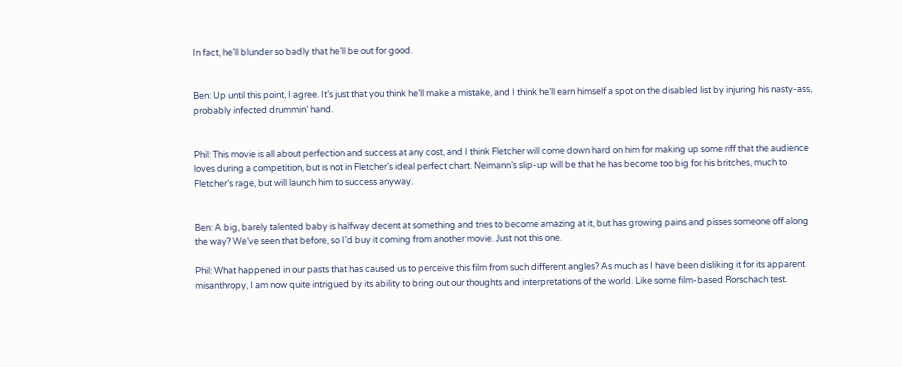In fact, he’ll blunder so badly that he’ll be out for good.


Ben: Up until this point, I agree. It’s just that you think he’ll make a mistake, and I think he’ll earn himself a spot on the disabled list by injuring his nasty-ass, probably infected drummin’ hand.


Phil: This movie is all about perfection and success at any cost, and I think Fletcher will come down hard on him for making up some riff that the audience loves during a competition, but is not in Fletcher’s ideal perfect chart. Neimann’s slip-up will be that he has become too big for his britches, much to Fletcher’s rage, but will launch him to success anyway.


Ben: A big, barely talented baby is halfway decent at something and tries to become amazing at it, but has growing pains and pisses someone off along the way? We’ve seen that before, so I’d buy it coming from another movie. Just not this one.

Phil: What happened in our pasts that has caused us to perceive this film from such different angles? As much as I have been disliking it for its apparent misanthropy, I am now quite intrigued by its ability to bring out our thoughts and interpretations of the world. Like some film-based Rorschach test.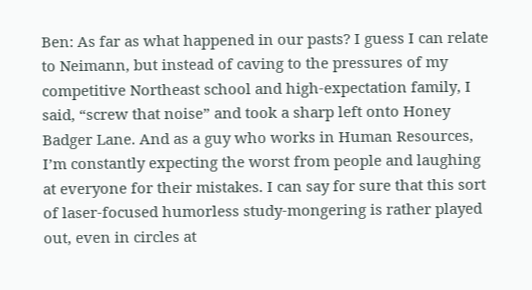Ben: As far as what happened in our pasts? I guess I can relate to Neimann, but instead of caving to the pressures of my competitive Northeast school and high-expectation family, I said, “screw that noise” and took a sharp left onto Honey Badger Lane. And as a guy who works in Human Resources, I’m constantly expecting the worst from people and laughing at everyone for their mistakes. I can say for sure that this sort of laser-focused humorless study-mongering is rather played out, even in circles at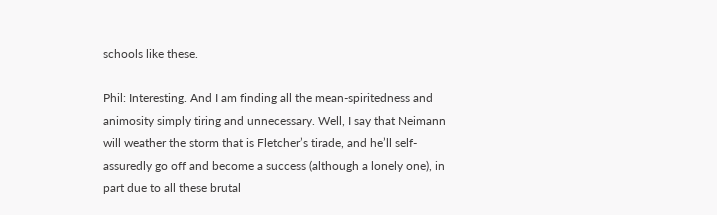schools like these.

Phil: Interesting. And I am finding all the mean-spiritedness and animosity simply tiring and unnecessary. Well, I say that Neimann will weather the storm that is Fletcher’s tirade, and he’ll self-assuredly go off and become a success (although a lonely one), in part due to all these brutal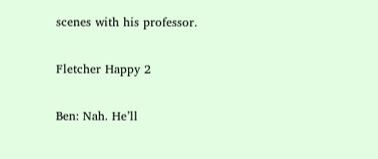scenes with his professor.

Fletcher Happy 2

Ben: Nah. He’ll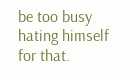be too busy hating himself for that.